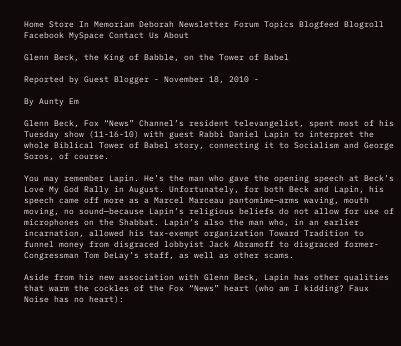Home Store In Memoriam Deborah Newsletter Forum Topics Blogfeed Blogroll Facebook MySpace Contact Us About

Glenn Beck, the King of Babble, on the Tower of Babel

Reported by Guest Blogger - November 18, 2010 -

By Aunty Em

Glenn Beck, Fox “News” Channel’s resident televangelist, spent most of his Tuesday show (11-16-10) with guest Rabbi Daniel Lapin to interpret the whole Biblical Tower of Babel story, connecting it to Socialism and George Soros, of course.

You may remember Lapin. He’s the man who gave the opening speech at Beck’s Love My God Rally in August. Unfortunately, for both Beck and Lapin, his speech came off more as a Marcel Marceau pantomime—arms waving, mouth moving, no sound—because Lapin’s religious beliefs do not allow for use of microphones on the Shabbat. Lapin’s also the man who, in an earlier incarnation, allowed his tax-exempt organization Toward Tradition to funnel money from disgraced lobbyist Jack Abramoff to disgraced former-Congressman Tom DeLay’s staff, as well as other scams.

Aside from his new association with Glenn Beck, Lapin has other qualities that warm the cockles of the Fox “News” heart (who am I kidding? Faux Noise has no heart):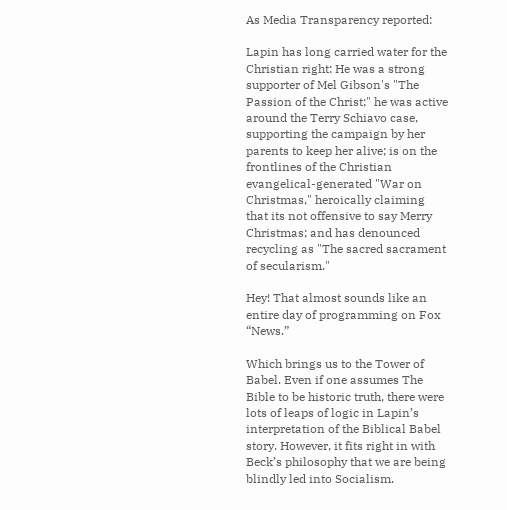As Media Transparency reported:

Lapin has long carried water for the Christian right: He was a strong supporter of Mel Gibson's "The Passion of the Christ;" he was active around the Terry Schiavo case, supporting the campaign by her parents to keep her alive; is on the frontlines of the Christian evangelical-generated "War on Christmas," heroically claiming that its not offensive to say Merry Christmas; and has denounced recycling as "The sacred sacrament of secularism."

Hey! That almost sounds like an entire day of programming on Fox “News.”

Which brings us to the Tower of Babel. Even if one assumes The Bible to be historic truth, there were lots of leaps of logic in Lapin’s interpretation of the Biblical Babel story. However, it fits right in with Beck’s philosophy that we are being blindly led into Socialism.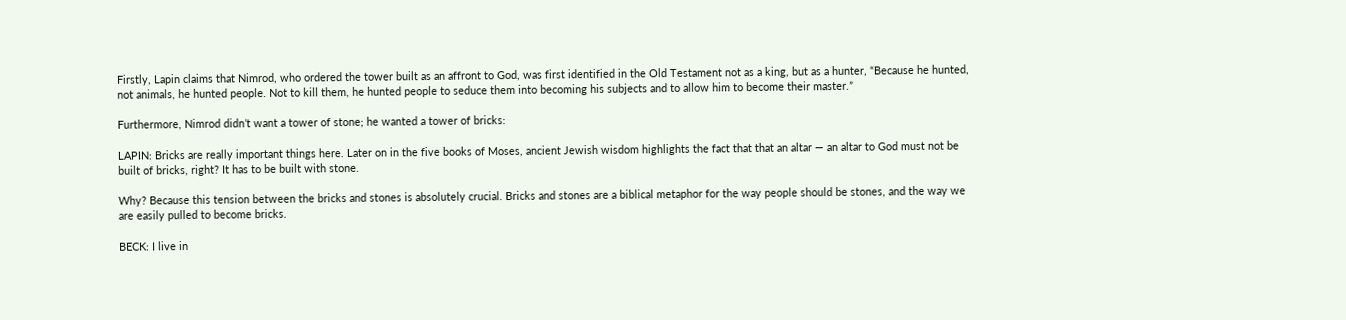Firstly, Lapin claims that Nimrod, who ordered the tower built as an affront to God, was first identified in the Old Testament not as a king, but as a hunter, “Because he hunted, not animals, he hunted people. Not to kill them, he hunted people to seduce them into becoming his subjects and to allow him to become their master.”

Furthermore, Nimrod didn’t want a tower of stone; he wanted a tower of bricks:

LAPIN: Bricks are really important things here. Later on in the five books of Moses, ancient Jewish wisdom highlights the fact that that an altar — an altar to God must not be built of bricks, right? It has to be built with stone.

Why? Because this tension between the bricks and stones is absolutely crucial. Bricks and stones are a biblical metaphor for the way people should be stones, and the way we are easily pulled to become bricks.

BECK: I live in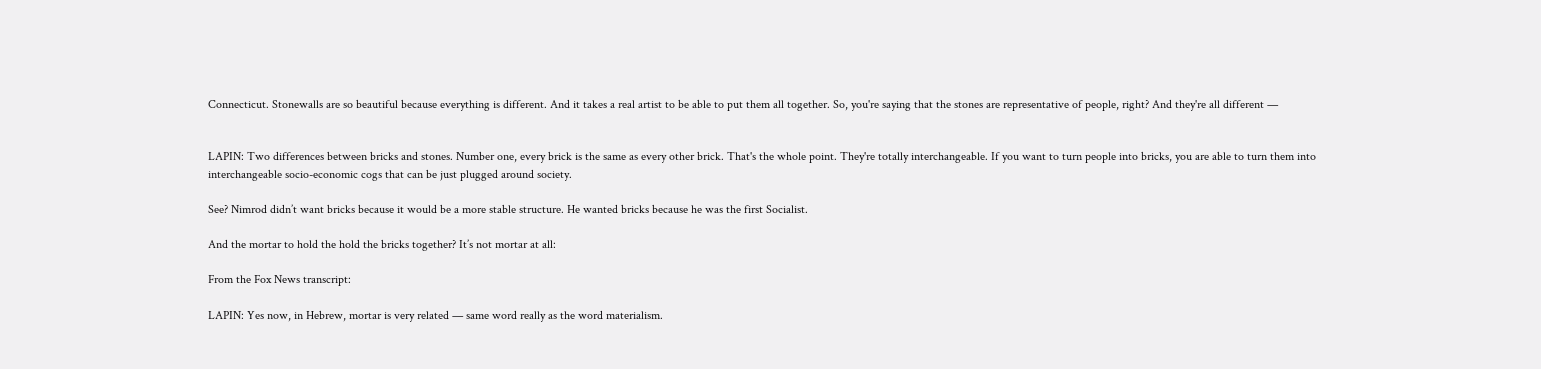Connecticut. Stonewalls are so beautiful because everything is different. And it takes a real artist to be able to put them all together. So, you're saying that the stones are representative of people, right? And they're all different —


LAPIN: Two differences between bricks and stones. Number one, every brick is the same as every other brick. That's the whole point. They're totally interchangeable. If you want to turn people into bricks, you are able to turn them into interchangeable socio-economic cogs that can be just plugged around society.

See? Nimrod didn’t want bricks because it would be a more stable structure. He wanted bricks because he was the first Socialist.

And the mortar to hold the hold the bricks together? It’s not mortar at all:

From the Fox News transcript:

LAPIN: Yes now, in Hebrew, mortar is very related — same word really as the word materialism.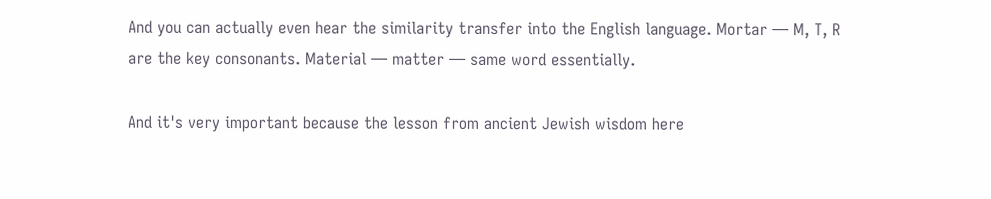And you can actually even hear the similarity transfer into the English language. Mortar — M, T, R are the key consonants. Material — matter — same word essentially.

And it's very important because the lesson from ancient Jewish wisdom here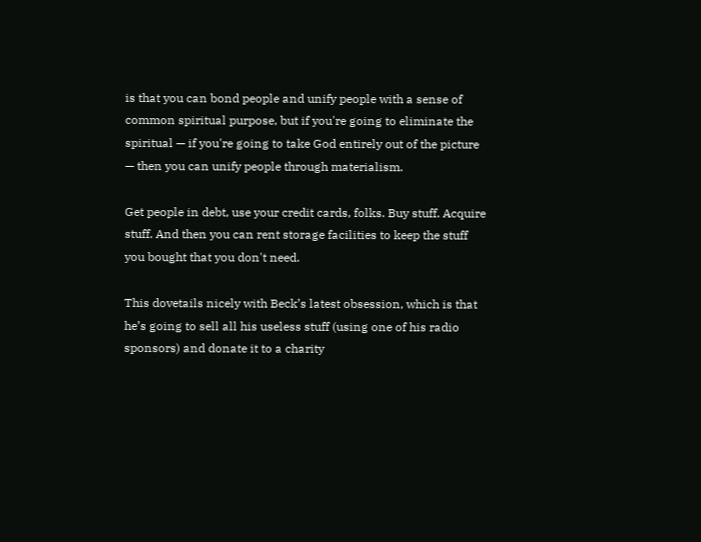is that you can bond people and unify people with a sense of common spiritual purpose, but if you're going to eliminate the spiritual — if you're going to take God entirely out of the picture — then you can unify people through materialism.

Get people in debt, use your credit cards, folks. Buy stuff. Acquire stuff. And then you can rent storage facilities to keep the stuff you bought that you don't need.

This dovetails nicely with Beck’s latest obsession, which is that he’s going to sell all his useless stuff (using one of his radio sponsors) and donate it to a charity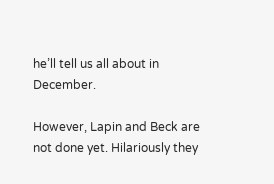he’ll tell us all about in December.

However, Lapin and Beck are not done yet. Hilariously they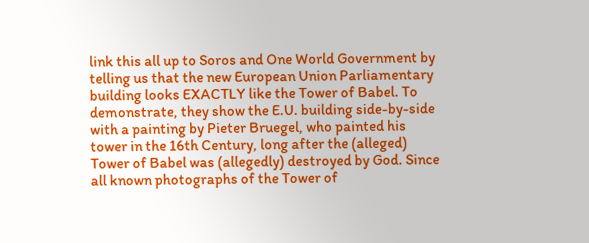link this all up to Soros and One World Government by telling us that the new European Union Parliamentary building looks EXACTLY like the Tower of Babel. To demonstrate, they show the E.U. building side-by-side with a painting by Pieter Bruegel, who painted his tower in the 16th Century, long after the (alleged) Tower of Babel was (allegedly) destroyed by God. Since all known photographs of the Tower of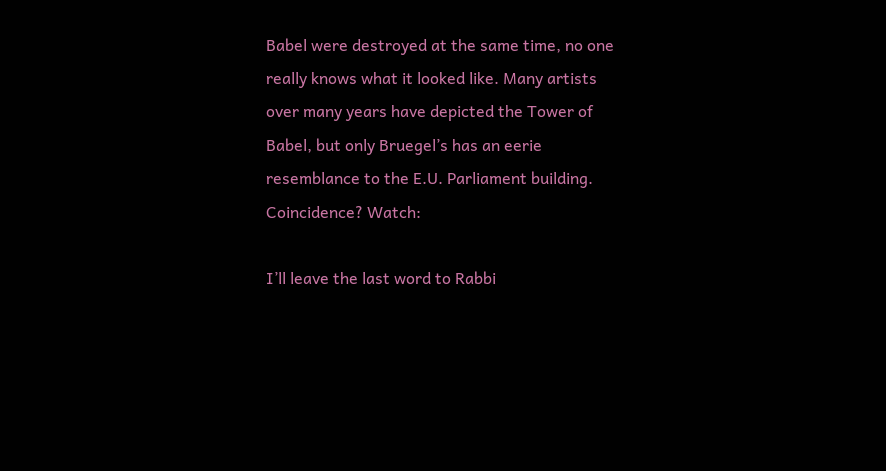Babel were destroyed at the same time, no one really knows what it looked like. Many artists over many years have depicted the Tower of Babel, but only Bruegel’s has an eerie resemblance to the E.U. Parliament building. Coincidence? Watch:

I’ll leave the last word to Rabbi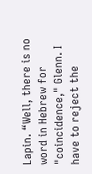Lapin. “Well, there is no word in Hebrew for "coincidence," Glenn. I have to reject the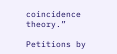coincidence theory.”

Petitions by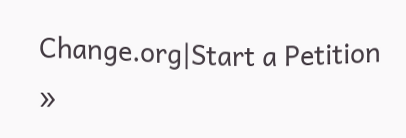Change.org|Start a Petition »